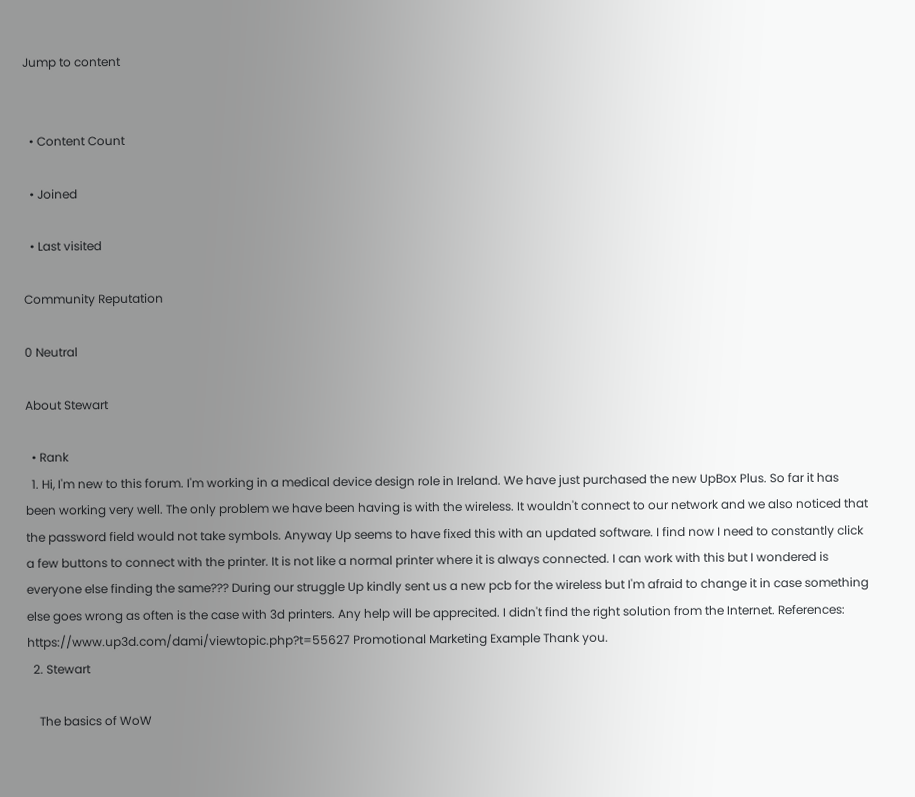Jump to content


  • Content Count

  • Joined

  • Last visited

Community Reputation

0 Neutral

About Stewart

  • Rank
  1. Hi, I'm new to this forum. I'm working in a medical device design role in Ireland. We have just purchased the new UpBox Plus. So far it has been working very well. The only problem we have been having is with the wireless. It wouldn't connect to our network and we also noticed that the password field would not take symbols. Anyway Up seems to have fixed this with an updated software. I find now I need to constantly click a few buttons to connect with the printer. It is not like a normal printer where it is always connected. I can work with this but I wondered is everyone else finding the same??? During our struggle Up kindly sent us a new pcb for the wireless but I'm afraid to change it in case something else goes wrong as often is the case with 3d printers. Any help will be apprecited. I didn't find the right solution from the Internet. References: https://www.up3d.com/dami/viewtopic.php?t=55627 Promotional Marketing Example Thank you.
  2. Stewart

    The basics of WoW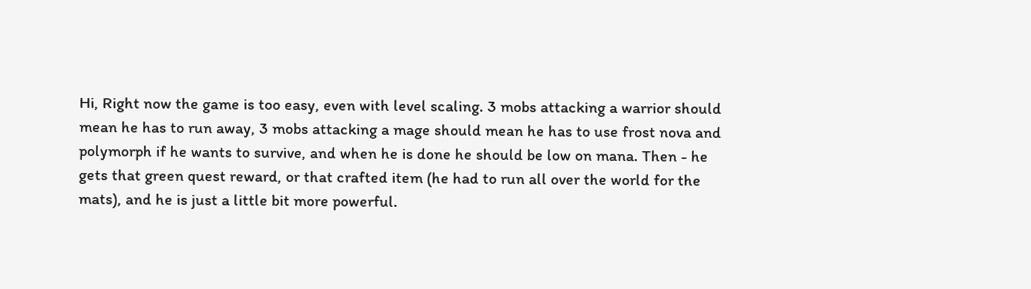Hi, Right now the game is too easy, even with level scaling. 3 mobs attacking a warrior should mean he has to run away, 3 mobs attacking a mage should mean he has to use frost nova and polymorph if he wants to survive, and when he is done he should be low on mana. Then - he gets that green quest reward, or that crafted item (he had to run all over the world for the mats), and he is just a little bit more powerful.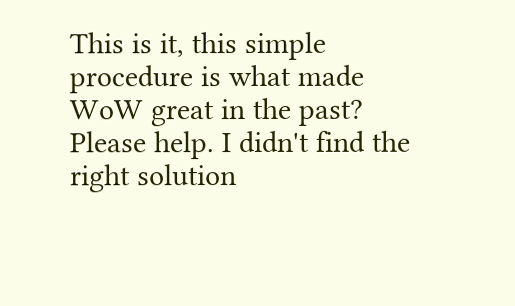This is it, this simple procedure is what made WoW great in the past? Please help. I didn't find the right solution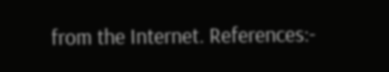from the Internet. References:-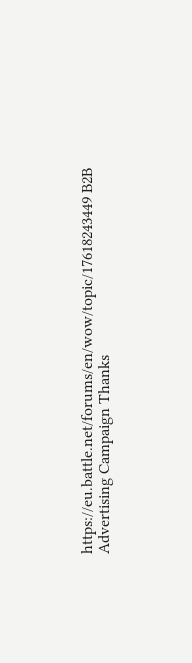https://eu.battle.net/forums/en/wow/topic/17618243449 B2B Advertising Campaign Thanks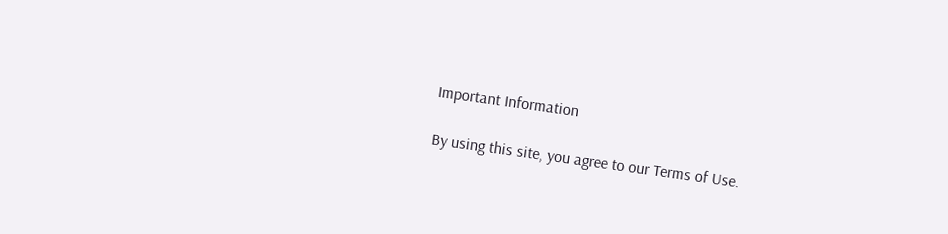Important Information

By using this site, you agree to our Terms of Use.